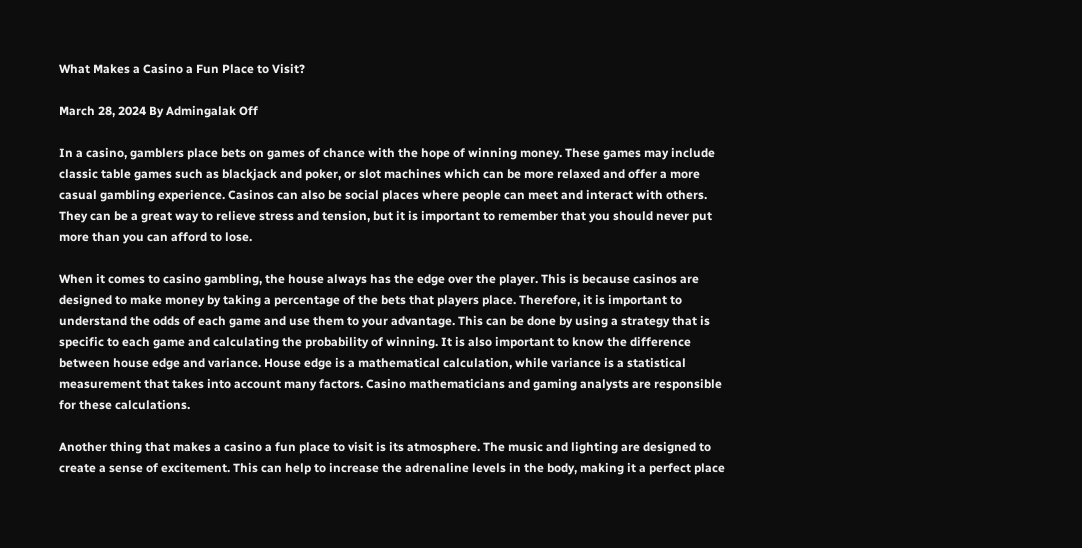What Makes a Casino a Fun Place to Visit?

March 28, 2024 By Admingalak Off

In a casino, gamblers place bets on games of chance with the hope of winning money. These games may include classic table games such as blackjack and poker, or slot machines which can be more relaxed and offer a more casual gambling experience. Casinos can also be social places where people can meet and interact with others. They can be a great way to relieve stress and tension, but it is important to remember that you should never put more than you can afford to lose.

When it comes to casino gambling, the house always has the edge over the player. This is because casinos are designed to make money by taking a percentage of the bets that players place. Therefore, it is important to understand the odds of each game and use them to your advantage. This can be done by using a strategy that is specific to each game and calculating the probability of winning. It is also important to know the difference between house edge and variance. House edge is a mathematical calculation, while variance is a statistical measurement that takes into account many factors. Casino mathematicians and gaming analysts are responsible for these calculations.

Another thing that makes a casino a fun place to visit is its atmosphere. The music and lighting are designed to create a sense of excitement. This can help to increase the adrenaline levels in the body, making it a perfect place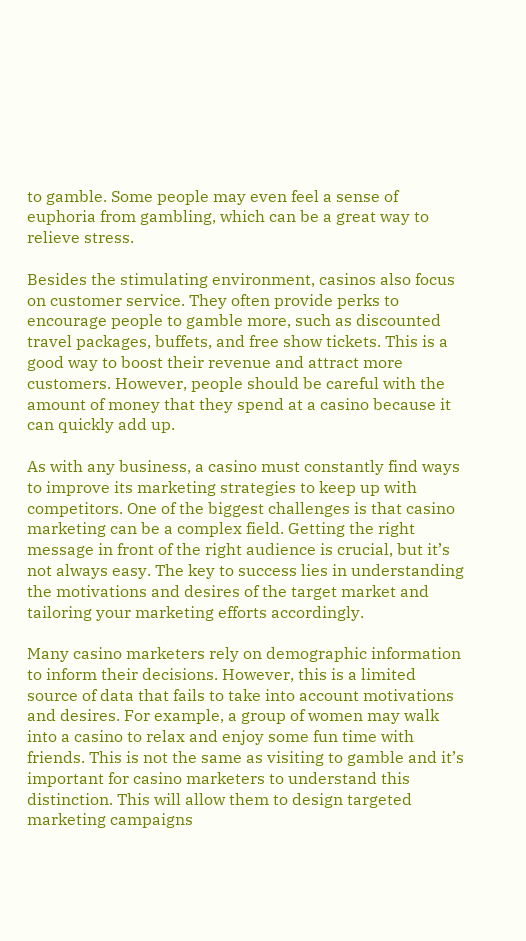to gamble. Some people may even feel a sense of euphoria from gambling, which can be a great way to relieve stress.

Besides the stimulating environment, casinos also focus on customer service. They often provide perks to encourage people to gamble more, such as discounted travel packages, buffets, and free show tickets. This is a good way to boost their revenue and attract more customers. However, people should be careful with the amount of money that they spend at a casino because it can quickly add up.

As with any business, a casino must constantly find ways to improve its marketing strategies to keep up with competitors. One of the biggest challenges is that casino marketing can be a complex field. Getting the right message in front of the right audience is crucial, but it’s not always easy. The key to success lies in understanding the motivations and desires of the target market and tailoring your marketing efforts accordingly.

Many casino marketers rely on demographic information to inform their decisions. However, this is a limited source of data that fails to take into account motivations and desires. For example, a group of women may walk into a casino to relax and enjoy some fun time with friends. This is not the same as visiting to gamble and it’s important for casino marketers to understand this distinction. This will allow them to design targeted marketing campaigns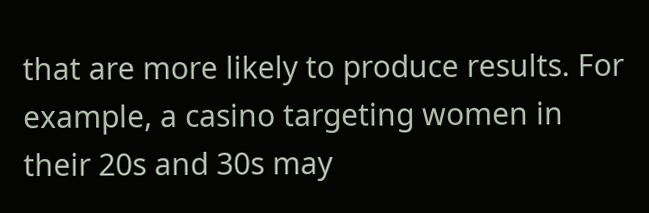that are more likely to produce results. For example, a casino targeting women in their 20s and 30s may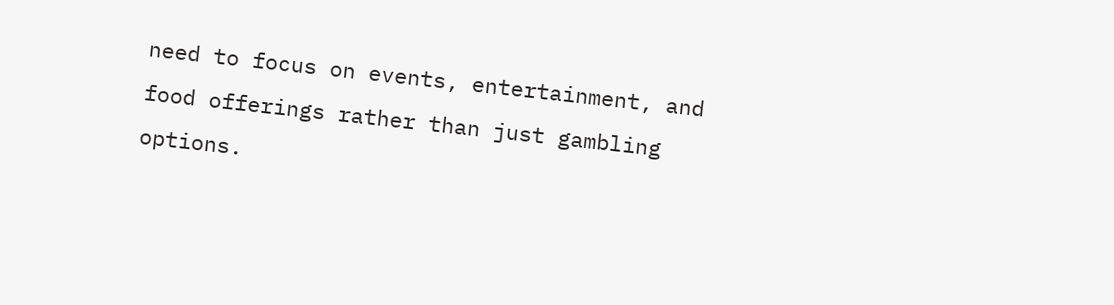need to focus on events, entertainment, and food offerings rather than just gambling options.